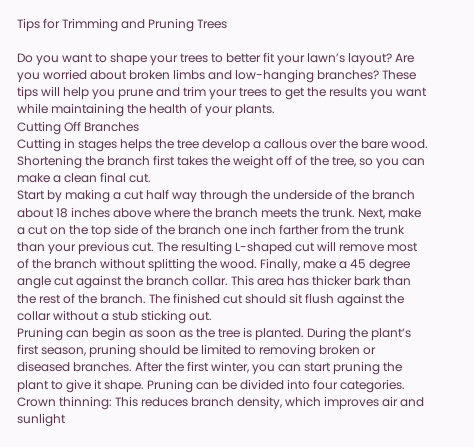Tips for Trimming and Pruning Trees

Do you want to shape your trees to better fit your lawn’s layout? Are you worried about broken limbs and low-hanging branches? These tips will help you prune and trim your trees to get the results you want while maintaining the health of your plants.
Cutting Off Branches
Cutting in stages helps the tree develop a callous over the bare wood. Shortening the branch first takes the weight off of the tree, so you can make a clean final cut.
Start by making a cut half way through the underside of the branch about 18 inches above where the branch meets the trunk. Next, make a cut on the top side of the branch one inch farther from the trunk than your previous cut. The resulting L-shaped cut will remove most of the branch without splitting the wood. Finally, make a 45 degree angle cut against the branch collar. This area has thicker bark than the rest of the branch. The finished cut should sit flush against the collar without a stub sticking out.
Pruning can begin as soon as the tree is planted. During the plant’s first season, pruning should be limited to removing broken or diseased branches. After the first winter, you can start pruning the plant to give it shape. Pruning can be divided into four categories.
Crown thinning: This reduces branch density, which improves air and sunlight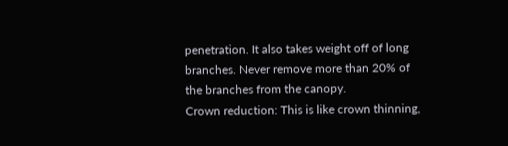penetration. It also takes weight off of long branches. Never remove more than 20% of the branches from the canopy.
Crown reduction: This is like crown thinning,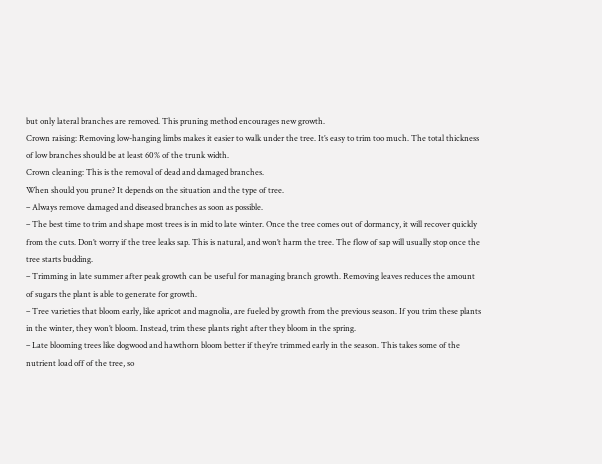but only lateral branches are removed. This pruning method encourages new growth.
Crown raising: Removing low-hanging limbs makes it easier to walk under the tree. It’s easy to trim too much. The total thickness of low branches should be at least 60% of the trunk width.
Crown cleaning: This is the removal of dead and damaged branches.
When should you prune? It depends on the situation and the type of tree.
– Always remove damaged and diseased branches as soon as possible.
– The best time to trim and shape most trees is in mid to late winter. Once the tree comes out of dormancy, it will recover quickly from the cuts. Don’t worry if the tree leaks sap. This is natural, and won’t harm the tree. The flow of sap will usually stop once the tree starts budding.
– Trimming in late summer after peak growth can be useful for managing branch growth. Removing leaves reduces the amount of sugars the plant is able to generate for growth.
– Tree varieties that bloom early, like apricot and magnolia, are fueled by growth from the previous season. If you trim these plants in the winter, they won’t bloom. Instead, trim these plants right after they bloom in the spring.
– Late blooming trees like dogwood and hawthorn bloom better if they’re trimmed early in the season. This takes some of the nutrient load off of the tree, so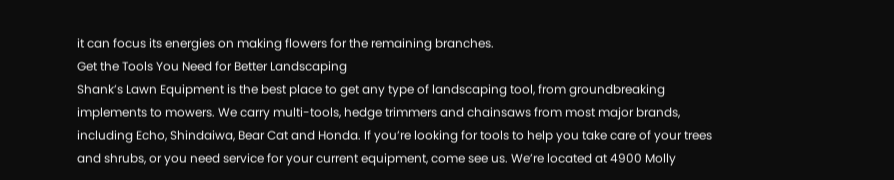it can focus its energies on making flowers for the remaining branches.
Get the Tools You Need for Better Landscaping
Shank’s Lawn Equipment is the best place to get any type of landscaping tool, from groundbreaking implements to mowers. We carry multi-tools, hedge trimmers and chainsaws from most major brands, including Echo, Shindaiwa, Bear Cat and Honda. If you’re looking for tools to help you take care of your trees and shrubs, or you need service for your current equipment, come see us. We’re located at 4900 Molly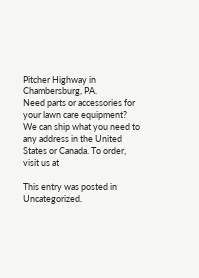Pitcher Highway in Chambersburg, PA.
Need parts or accessories for your lawn care equipment? We can ship what you need to any address in the United States or Canada. To order, visit us at

This entry was posted in Uncategorized.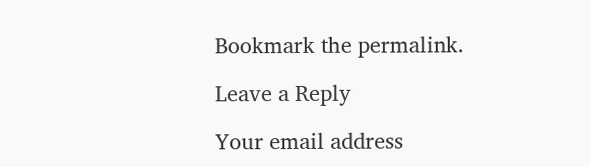Bookmark the permalink.

Leave a Reply

Your email address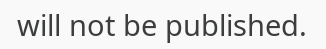will not be published.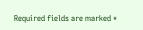Required fields are marked *